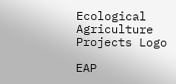Ecological Agriculture Projects Logo

EAP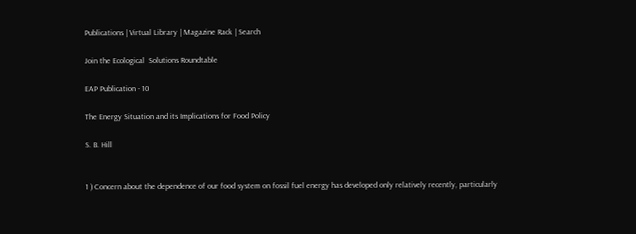Publications | Virtual Library | Magazine Rack | Search

Join the Ecological  Solutions Roundtable

EAP Publication - 10

The Energy Situation and its Implications for Food Policy

S. B. Hill


1 ) Concern about the dependence of our food system on fossil fuel energy has developed only relatively recently, particularly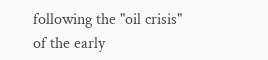following the "oil crisis" of the early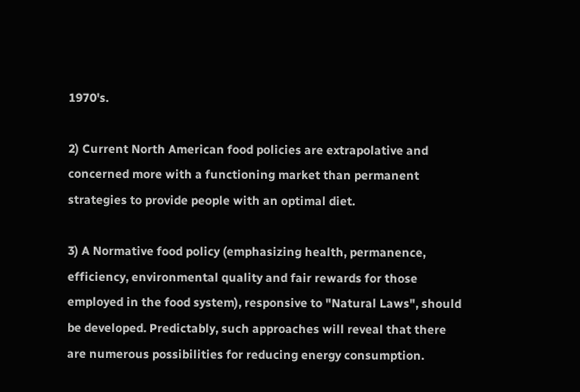1970's.

2) Current North American food policies are extrapolative and concerned more with a functioning market than permanent strategies to provide people with an optimal diet.

3) A Normative food policy (emphasizing health, permanence, efficiency, environmental quality and fair rewards for those employed in the food system), responsive to "Natural Laws", should be developed. Predictably, such approaches will reveal that there are numerous possibilities for reducing energy consumption.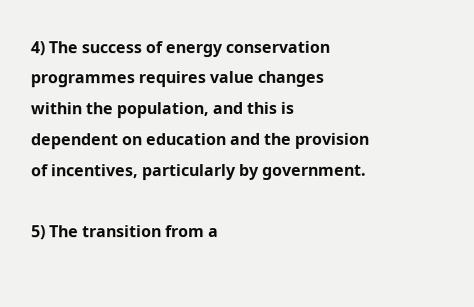4) The success of energy conservation programmes requires value changes within the population, and this is dependent on education and the provision of incentives, particularly by government.

5) The transition from a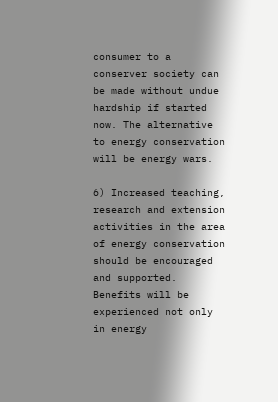consumer to a conserver society can be made without undue hardship if started now. The alternative to energy conservation will be energy wars.

6) Increased teaching, research and extension activities in the area of energy conservation should be encouraged and supported. Benefits will be experienced not only in energy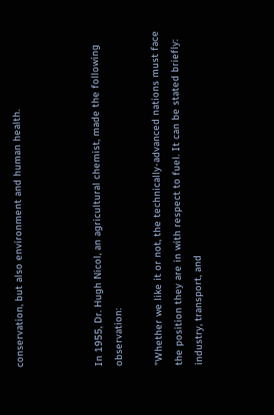conservation, but also environment and human health.



In 1955, Dr. Hugh Nicol, an agricultural chemist, made the following observation:

"Whether we like it or not, the technically-advanced nations must face the position they are in with respect to fuel. It can be stated briefly: industry, transport, and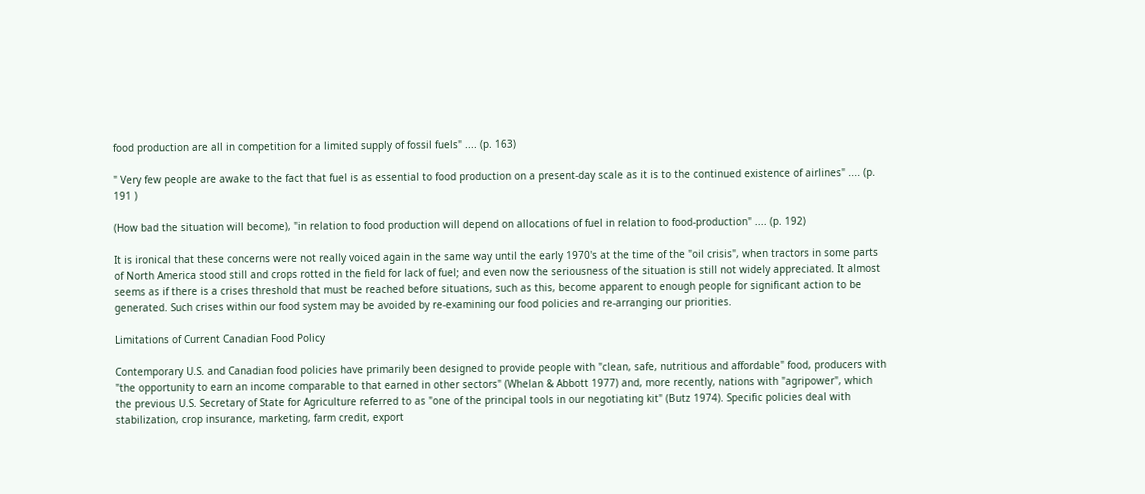food production are all in competition for a limited supply of fossil fuels" .... (p. 163)

" Very few people are awake to the fact that fuel is as essential to food production on a present-day scale as it is to the continued existence of airlines" .... (p. 191 )

(How bad the situation will become), "in relation to food production will depend on allocations of fuel in relation to food-production" .... (p. 192)

It is ironical that these concerns were not really voiced again in the same way until the early 1970's at the time of the "oil crisis", when tractors in some parts of North America stood still and crops rotted in the field for lack of fuel; and even now the seriousness of the situation is still not widely appreciated. It almost seems as if there is a crises threshold that must be reached before situations, such as this, become apparent to enough people for significant action to be generated. Such crises within our food system may be avoided by re-examining our food policies and re-arranging our priorities.

Limitations of Current Canadian Food Policy

Contemporary U.S. and Canadian food policies have primarily been designed to provide people with "clean, safe, nutritious and affordable" food, producers with "the opportunity to earn an income comparable to that earned in other sectors" (Whelan & Abbott 1977) and, more recently, nations with "agripower", which the previous U.S. Secretary of State for Agriculture referred to as "one of the principal tools in our negotiating kit" (Butz 1974). Specific policies deal with stabilization, crop insurance, marketing, farm credit, export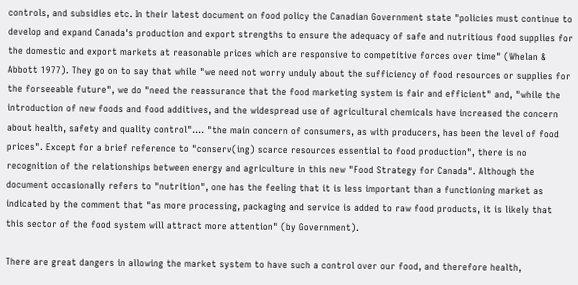controls, and subsidies etc. In their latest document on food policy the Canadian Government state "policies must continue to develop and expand Canada's production and export strengths to ensure the adequacy of safe and nutritious food supplies for the domestic and export markets at reasonable prices which are responsive to competitive forces over time" (Whelan & Abbott 1977). They go on to say that while "we need not worry unduly about the sufficiency of food resources or supplies for the forseeable future", we do "need the reassurance that the food marketing system is fair and efficient" and, "while the introduction of new foods and food additives, and the widespread use of agricultural chemicals have increased the concern about health, safety and quality control".... "the main concern of consumers, as with producers, has been the level of food prices". Except for a brief reference to "conserv(ing) scarce resources essential to food production", there is no recognition of the relationships between energy and agriculture in this new "Food Strategy for Canada". Although the document occasionally refers to "nutrition", one has the feeling that it is less important than a functioning market as indicated by the comment that "as more processing, packaging and service is added to raw food products, it is likely that this sector of the food system will attract more attention" (by Government).

There are great dangers in allowing the market system to have such a control over our food, and therefore health,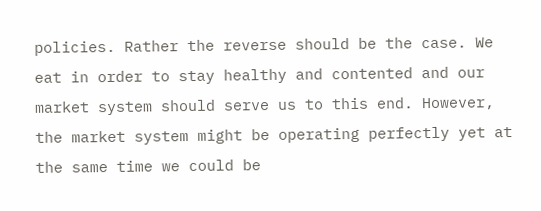policies. Rather the reverse should be the case. We eat in order to stay healthy and contented and our market system should serve us to this end. However, the market system might be operating perfectly yet at the same time we could be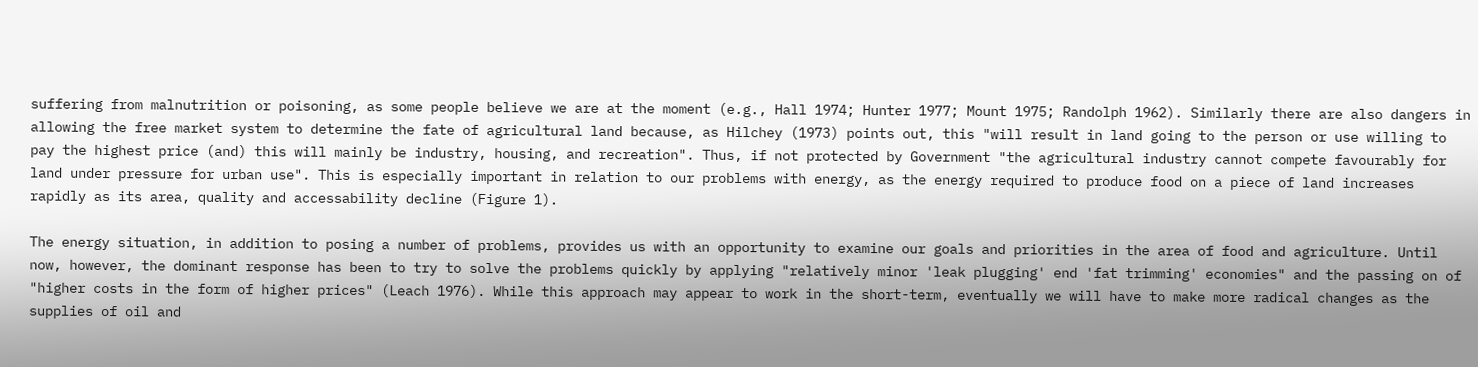suffering from malnutrition or poisoning, as some people believe we are at the moment (e.g., Hall 1974; Hunter 1977; Mount 1975; Randolph 1962). Similarly there are also dangers in allowing the free market system to determine the fate of agricultural land because, as Hilchey (1973) points out, this "will result in land going to the person or use willing to pay the highest price (and) this will mainly be industry, housing, and recreation". Thus, if not protected by Government "the agricultural industry cannot compete favourably for land under pressure for urban use". This is especially important in relation to our problems with energy, as the energy required to produce food on a piece of land increases rapidly as its area, quality and accessability decline (Figure 1).

The energy situation, in addition to posing a number of problems, provides us with an opportunity to examine our goals and priorities in the area of food and agriculture. Until now, however, the dominant response has been to try to solve the problems quickly by applying "relatively minor 'leak plugging' end 'fat trimming' economies" and the passing on of "higher costs in the form of higher prices" (Leach 1976). While this approach may appear to work in the short-term, eventually we will have to make more radical changes as the supplies of oil and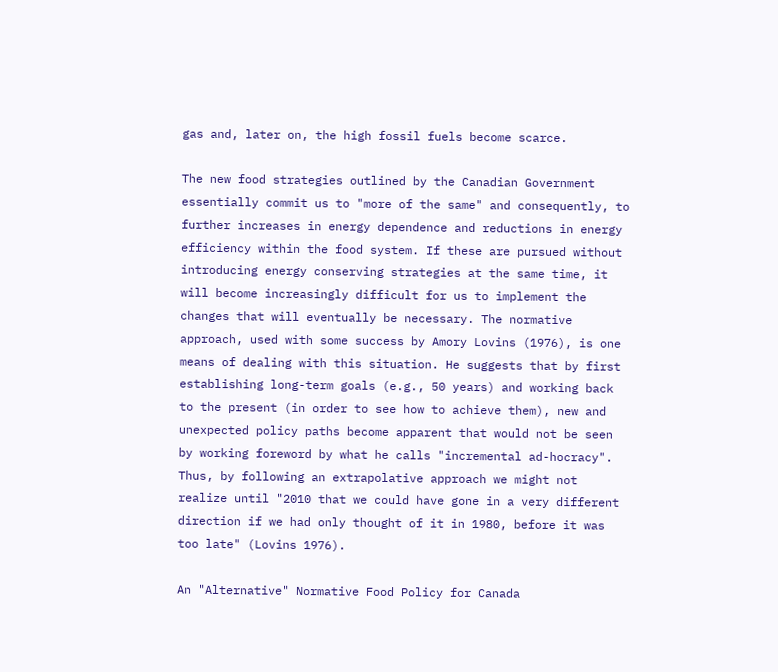gas and, later on, the high fossil fuels become scarce.

The new food strategies outlined by the Canadian Government essentially commit us to "more of the same" and consequently, to further increases in energy dependence and reductions in energy efficiency within the food system. If these are pursued without introducing energy conserving strategies at the same time, it will become increasingly difficult for us to implement the changes that will eventually be necessary. The normative approach, used with some success by Amory Lovins (1976), is one means of dealing with this situation. He suggests that by first establishing long-term goals (e.g., 50 years) and working back to the present (in order to see how to achieve them), new and unexpected policy paths become apparent that would not be seen by working foreword by what he calls "incremental ad-hocracy". Thus, by following an extrapolative approach we might not realize until "2010 that we could have gone in a very different direction if we had only thought of it in 1980, before it was too late" (Lovins 1976).

An "Alternative" Normative Food Policy for Canada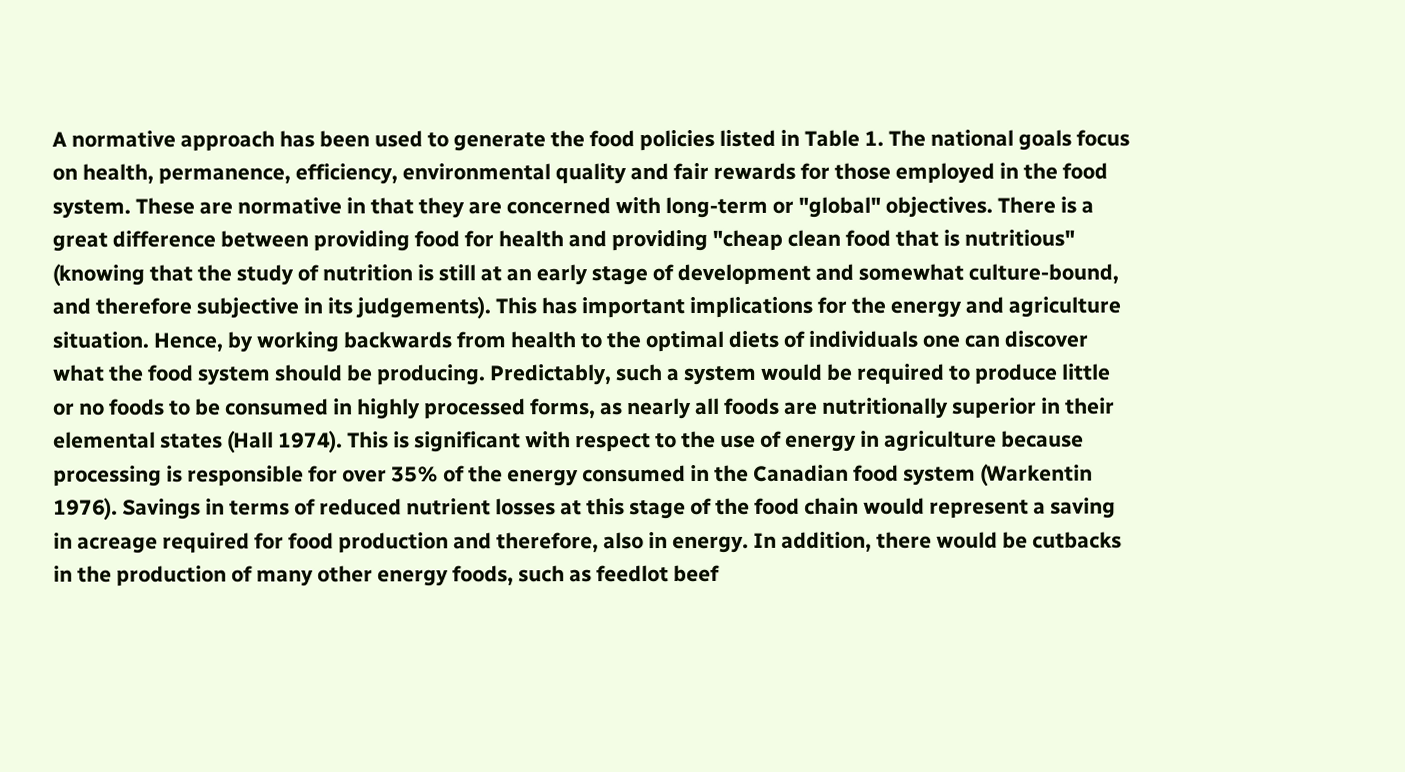A normative approach has been used to generate the food policies listed in Table 1. The national goals focus on health, permanence, efficiency, environmental quality and fair rewards for those employed in the food system. These are normative in that they are concerned with long-term or "global" objectives. There is a great difference between providing food for health and providing "cheap clean food that is nutritious" (knowing that the study of nutrition is still at an early stage of development and somewhat culture-bound, and therefore subjective in its judgements). This has important implications for the energy and agriculture situation. Hence, by working backwards from health to the optimal diets of individuals one can discover what the food system should be producing. Predictably, such a system would be required to produce little or no foods to be consumed in highly processed forms, as nearly all foods are nutritionally superior in their elemental states (Hall 1974). This is significant with respect to the use of energy in agriculture because processing is responsible for over 35% of the energy consumed in the Canadian food system (Warkentin 1976). Savings in terms of reduced nutrient losses at this stage of the food chain would represent a saving in acreage required for food production and therefore, also in energy. In addition, there would be cutbacks in the production of many other energy foods, such as feedlot beef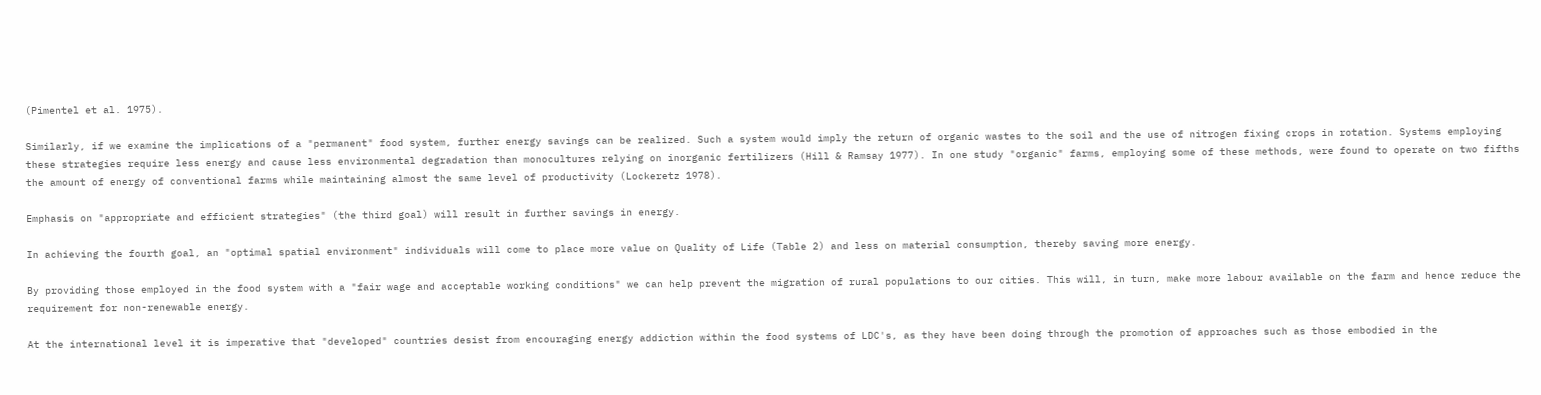(Pimentel et al. 1975).

Similarly, if we examine the implications of a "permanent" food system, further energy savings can be realized. Such a system would imply the return of organic wastes to the soil and the use of nitrogen fixing crops in rotation. Systems employing these strategies require less energy and cause less environmental degradation than monocultures relying on inorganic fertilizers (Hill & Ramsay 1977). In one study "organic" farms, employing some of these methods, were found to operate on two fifths the amount of energy of conventional farms while maintaining almost the same level of productivity (Lockeretz 1978).

Emphasis on "appropriate and efficient strategies" (the third goal) will result in further savings in energy.

In achieving the fourth goal, an "optimal spatial environment" individuals will come to place more value on Quality of Life (Table 2) and less on material consumption, thereby saving more energy.

By providing those employed in the food system with a "fair wage and acceptable working conditions" we can help prevent the migration of rural populations to our cities. This will, in turn, make more labour available on the farm and hence reduce the requirement for non-renewable energy.

At the international level it is imperative that "developed" countries desist from encouraging energy addiction within the food systems of LDC's, as they have been doing through the promotion of approaches such as those embodied in the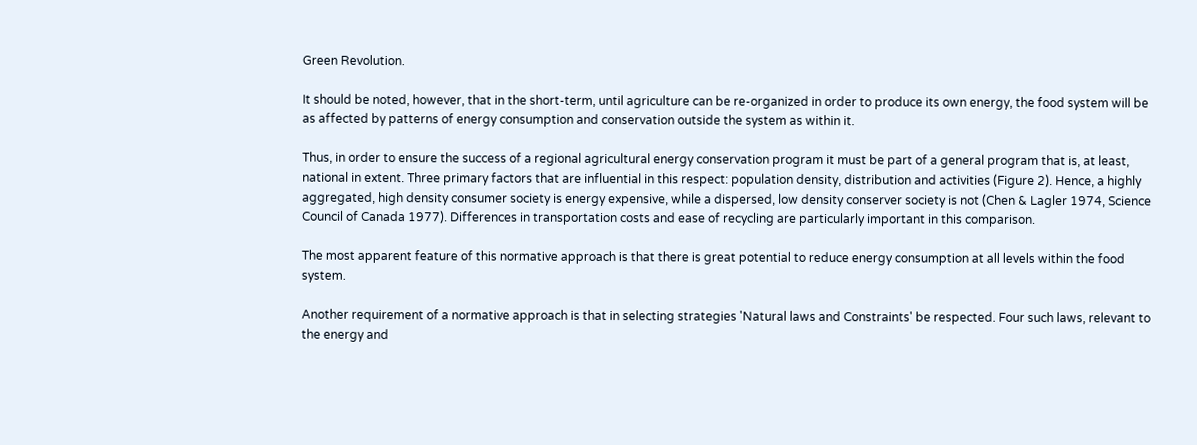Green Revolution.

It should be noted, however, that in the short-term, until agriculture can be re-organized in order to produce its own energy, the food system will be as affected by patterns of energy consumption and conservation outside the system as within it.

Thus, in order to ensure the success of a regional agricultural energy conservation program it must be part of a general program that is, at least, national in extent. Three primary factors that are influential in this respect: population density, distribution and activities (Figure 2). Hence, a highly aggregated, high density consumer society is energy expensive, while a dispersed, low density conserver society is not (Chen & Lagler 1974, Science Council of Canada 1977). Differences in transportation costs and ease of recycling are particularly important in this comparison.

The most apparent feature of this normative approach is that there is great potential to reduce energy consumption at all levels within the food system.

Another requirement of a normative approach is that in selecting strategies 'Natural laws and Constraints' be respected. Four such laws, relevant to the energy and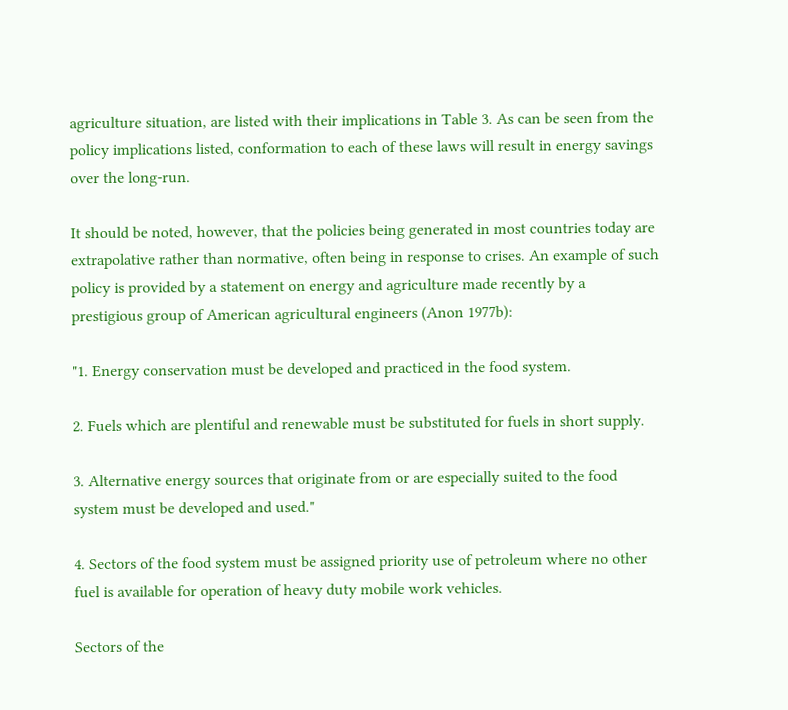agriculture situation, are listed with their implications in Table 3. As can be seen from the policy implications listed, conformation to each of these laws will result in energy savings over the long-run.

It should be noted, however, that the policies being generated in most countries today are extrapolative rather than normative, often being in response to crises. An example of such policy is provided by a statement on energy and agriculture made recently by a prestigious group of American agricultural engineers (Anon 1977b):

"1. Energy conservation must be developed and practiced in the food system.

2. Fuels which are plentiful and renewable must be substituted for fuels in short supply.

3. Alternative energy sources that originate from or are especially suited to the food system must be developed and used."

4. Sectors of the food system must be assigned priority use of petroleum where no other fuel is available for operation of heavy duty mobile work vehicles.

Sectors of the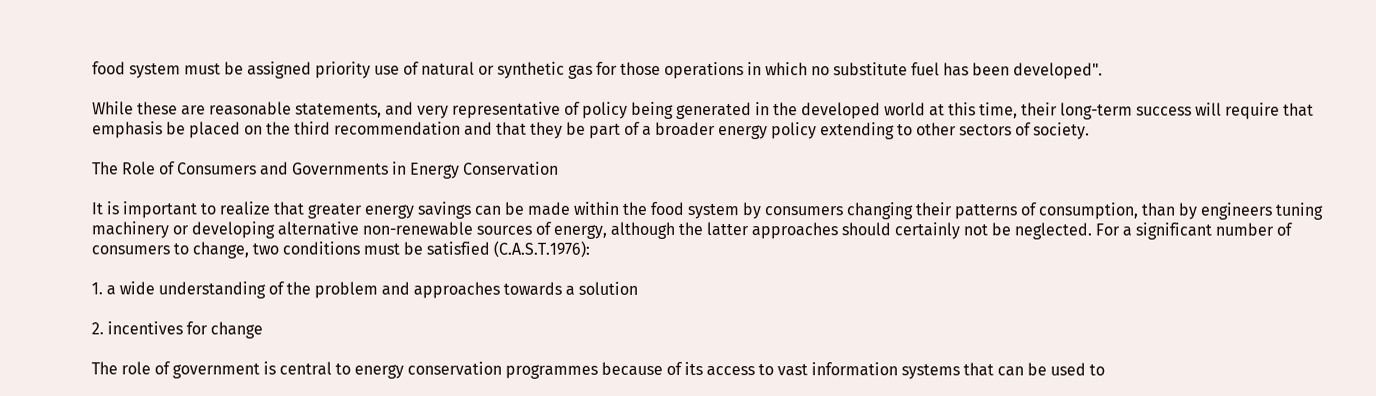food system must be assigned priority use of natural or synthetic gas for those operations in which no substitute fuel has been developed".

While these are reasonable statements, and very representative of policy being generated in the developed world at this time, their long-term success will require that emphasis be placed on the third recommendation and that they be part of a broader energy policy extending to other sectors of society.

The Role of Consumers and Governments in Energy Conservation

It is important to realize that greater energy savings can be made within the food system by consumers changing their patterns of consumption, than by engineers tuning machinery or developing alternative non-renewable sources of energy, although the latter approaches should certainly not be neglected. For a significant number of consumers to change, two conditions must be satisfied (C.A.S.T.1976):

1. a wide understanding of the problem and approaches towards a solution

2. incentives for change

The role of government is central to energy conservation programmes because of its access to vast information systems that can be used to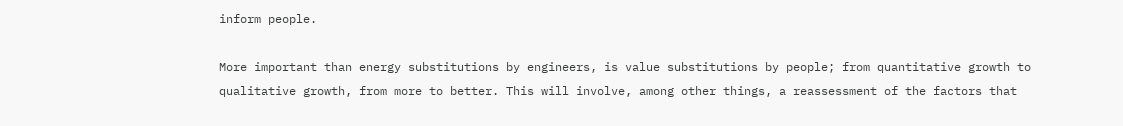inform people.

More important than energy substitutions by engineers, is value substitutions by people; from quantitative growth to qualitative growth, from more to better. This will involve, among other things, a reassessment of the factors that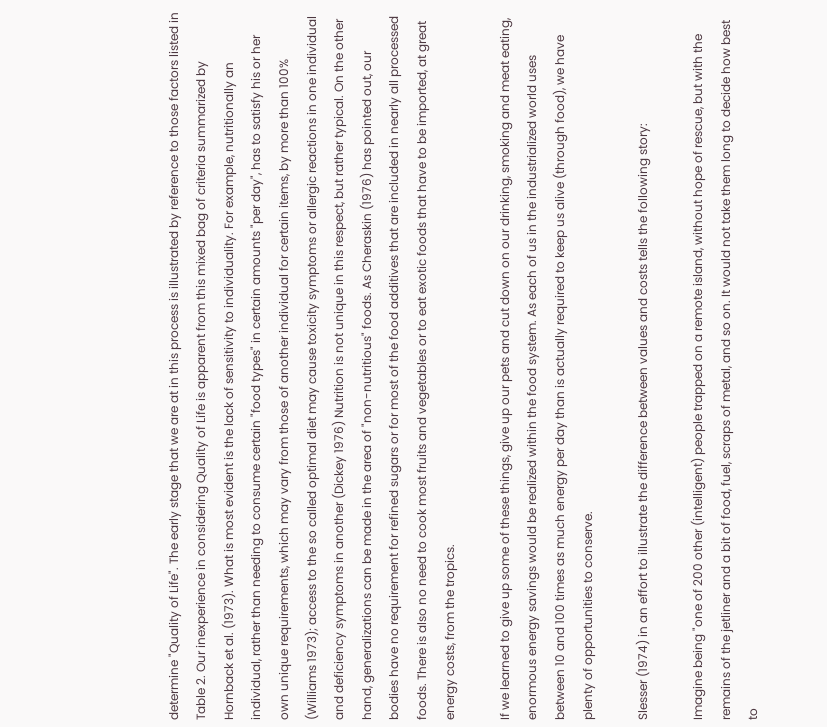determine "Quality of Life". The early stage that we are at in this process is illustrated by reference to those factors listed in Table 2. Our inexperience in considering Quality of Life is apparent from this mixed bag of criteria summarized by Hornback et al. (1973). What is most evident is the lack of sensitivity to individuality. For example, nutritionally an individual, rather than needing to consume certain "food types" in certain amounts "per day", has to satisfy his or her own unique requirements, which may vary from those of another individual for certain items, by more than 100% (Williams 1973); access to the so called optimal diet may cause toxicity symptoms or allergic reactions in one individual and deficiency symptoms in another (Dickey 1976) Nutrition is not unique in this respect, but rather typical. On the other hand, generalizations can be made in the area of "non-nutritious" foods. As Cheraskin (1976) has pointed out, our bodies have no requirement for refined sugars or for most of the food additives that are included in nearly all processed foods. There is also no need to cook most fruits and vegetables or to eat exotic foods that have to be imported, at great energy costs, from the tropics.

If we learned to give up some of these things, give up our pets and cut down on our drinking, smoking and meat eating, enormous energy savings would be realized within the food system. As each of us in the industrialized world uses between 10 and 100 times as much energy per day than is actually required to keep us alive (through food), we have plenty of opportunities to conserve.

Slesser (1974) in an effort to illustrate the difference between values and costs tells the following story:

Imagine being "one of 200 other (intelligent) people trapped on a remote island, without hope of rescue, but with the remains of the jetliner and a bit of food, fuel, scraps of metal, and so on. It would not take them long to decide how best to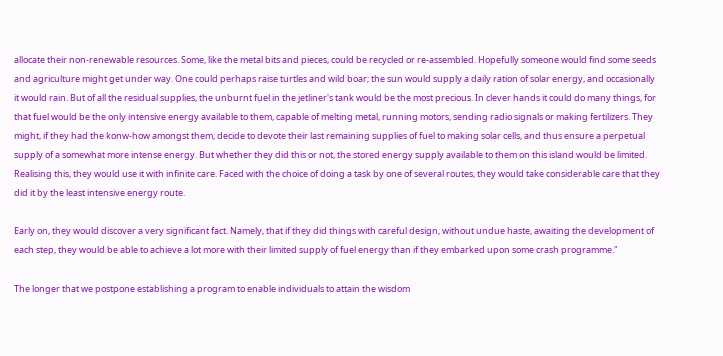allocate their non-renewable resources. Some, like the metal bits and pieces, could be recycled or re-assembled. Hopefully someone would find some seeds and agriculture might get under way. One could perhaps raise turtles and wild boar; the sun would supply a daily ration of solar energy, and occasionally it would rain. But of all the residual supplies, the unburnt fuel in the jetliner's tank would be the most precious. In clever hands it could do many things, for that fuel would be the only intensive energy available to them, capable of melting metal, running motors, sending radio signals or making fertilizers. They might, if they had the konw-how amongst them, decide to devote their last remaining supplies of fuel to making solar cells, and thus ensure a perpetual supply of a somewhat more intense energy. But whether they did this or not, the stored energy supply available to them on this island would be limited. Realising this, they would use it with infinite care. Faced with the choice of doing a task by one of several routes, they would take considerable care that they did it by the least intensive energy route.

Early on, they would discover a very significant fact. Namely, that if they did things with careful design, without undue haste, awaiting the development of each step, they would be able to achieve a lot more with their limited supply of fuel energy than if they embarked upon some crash programme."

The longer that we postpone establishing a program to enable individuals to attain the wisdom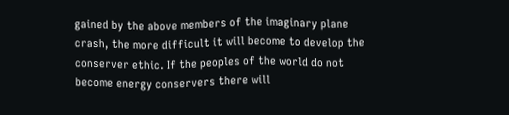gained by the above members of the imaginary plane crash, the more difficult it will become to develop the conserver ethic. If the peoples of the world do not become energy conservers there will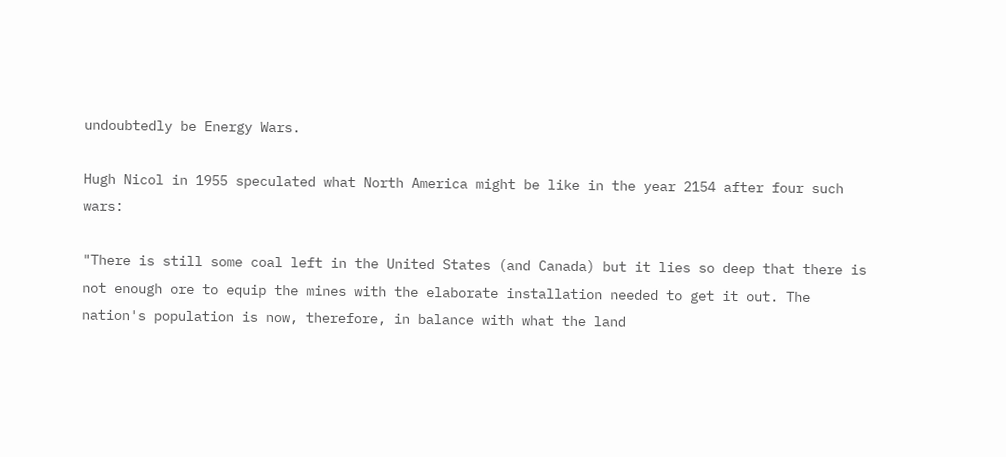undoubtedly be Energy Wars.

Hugh Nicol in 1955 speculated what North America might be like in the year 2154 after four such wars:

"There is still some coal left in the United States (and Canada) but it lies so deep that there is not enough ore to equip the mines with the elaborate installation needed to get it out. The nation's population is now, therefore, in balance with what the land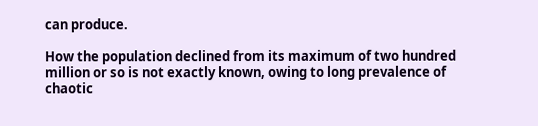can produce.

How the population declined from its maximum of two hundred million or so is not exactly known, owing to long prevalence of chaotic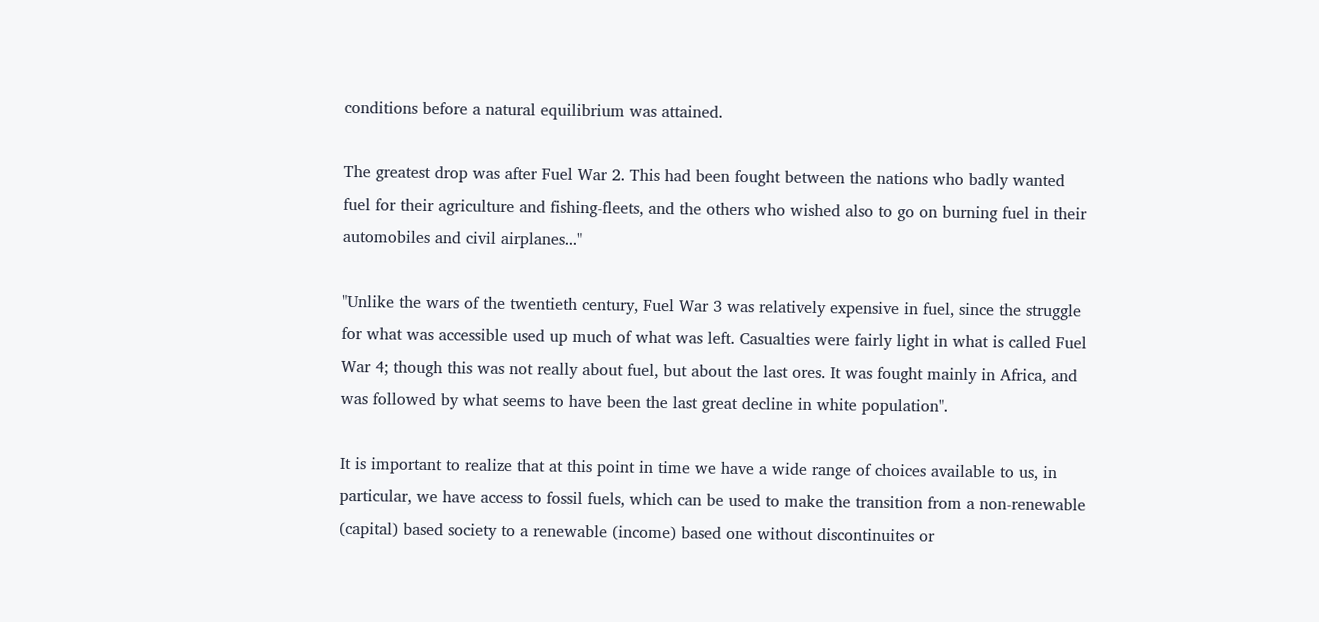conditions before a natural equilibrium was attained.

The greatest drop was after Fuel War 2. This had been fought between the nations who badly wanted fuel for their agriculture and fishing-fleets, and the others who wished also to go on burning fuel in their automobiles and civil airplanes..."

"Unlike the wars of the twentieth century, Fuel War 3 was relatively expensive in fuel, since the struggle for what was accessible used up much of what was left. Casualties were fairly light in what is called Fuel War 4; though this was not really about fuel, but about the last ores. It was fought mainly in Africa, and was followed by what seems to have been the last great decline in white population".

It is important to realize that at this point in time we have a wide range of choices available to us, in particular, we have access to fossil fuels, which can be used to make the transition from a non-renewable (capital) based society to a renewable (income) based one without discontinuites or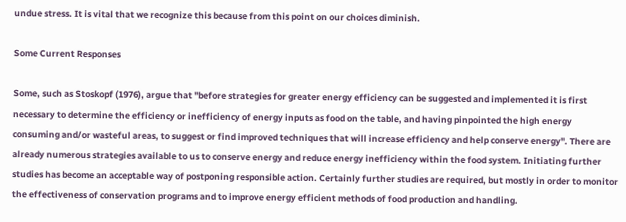undue stress. It is vital that we recognize this because from this point on our choices diminish.

Some Current Responses

Some, such as Stoskopf (1976), argue that "before strategies for greater energy efficiency can be suggested and implemented it is first necessary to determine the efficiency or inefficiency of energy inputs as food on the table, and having pinpointed the high energy consuming and/or wasteful areas, to suggest or find improved techniques that will increase efficiency and help conserve energy". There are already numerous strategies available to us to conserve energy and reduce energy inefficiency within the food system. Initiating further studies has become an acceptable way of postponing responsible action. Certainly further studies are required, but mostly in order to monitor the effectiveness of conservation programs and to improve energy efficient methods of food production and handling.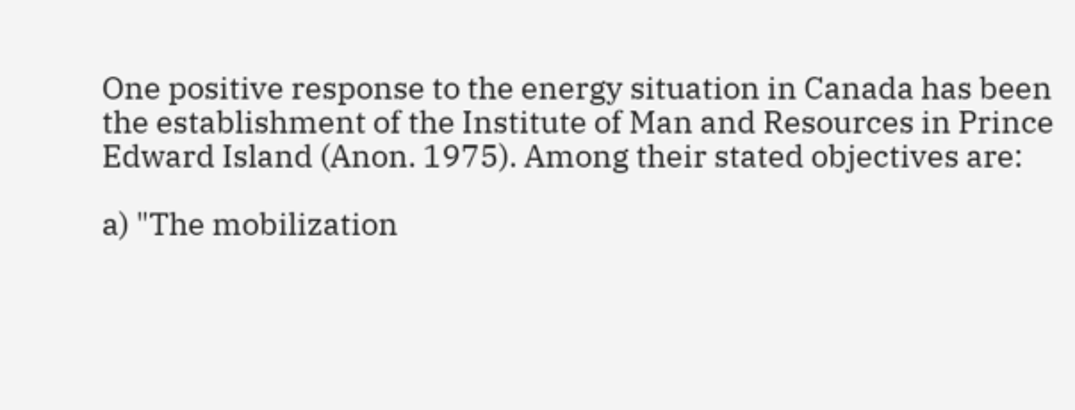One positive response to the energy situation in Canada has been the establishment of the Institute of Man and Resources in Prince Edward Island (Anon. 1975). Among their stated objectives are:

a) "The mobilization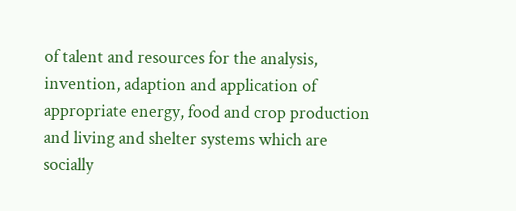of talent and resources for the analysis, invention, adaption and application of appropriate energy, food and crop production and living and shelter systems which are socially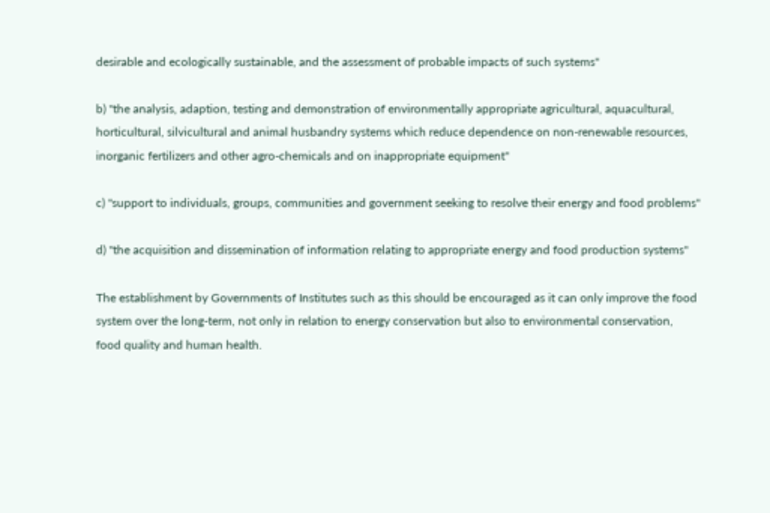desirable and ecologically sustainable, and the assessment of probable impacts of such systems"

b) "the analysis, adaption, testing and demonstration of environmentally appropriate agricultural, aquacultural, horticultural, silvicultural and animal husbandry systems which reduce dependence on non-renewable resources, inorganic fertilizers and other agro-chemicals and on inappropriate equipment"

c) "support to individuals, groups, communities and government seeking to resolve their energy and food problems"

d) "the acquisition and dissemination of information relating to appropriate energy and food production systems"

The establishment by Governments of Institutes such as this should be encouraged as it can only improve the food system over the long-term, not only in relation to energy conservation but also to environmental conservation, food quality and human health.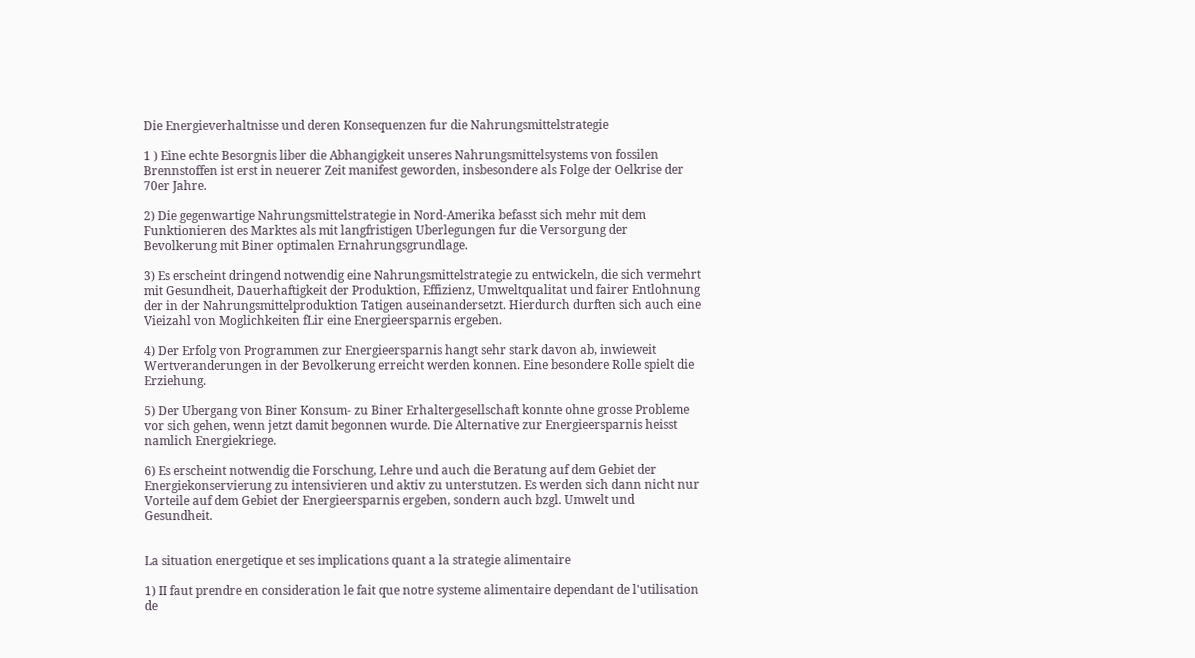Die Energieverhaltnisse und deren Konsequenzen fur die Nahrungsmittelstrategie

1 ) Eine echte Besorgnis liber die Abhangigkeit unseres Nahrungsmittelsystems von fossilen Brennstoffen ist erst in neuerer Zeit manifest geworden, insbesondere als Folge der Oelkrise der 70er Jahre.

2) Die gegenwartige Nahrungsmittelstrategie in Nord-Amerika befasst sich mehr mit dem Funktionieren des Marktes als mit langfristigen Uberlegungen fur die Versorgung der Bevolkerung mit Biner optimalen Ernahrungsgrundlage.

3) Es erscheint dringend notwendig eine Nahrungsmittelstrategie zu entwickeln, die sich vermehrt mit Gesundheit, Dauerhaftigkeit der Produktion, Effizienz, Umweltqualitat und fairer Entlohnung der in der Nahrungsmittelproduktion Tatigen auseinandersetzt. Hierdurch durften sich auch eine Vieizahl von Moglichkeiten fLir eine Energieersparnis ergeben.

4) Der Erfolg von Programmen zur Energieersparnis hangt sehr stark davon ab, inwieweit Wertveranderungen in der Bevolkerung erreicht werden konnen. Eine besondere Rolle spielt die Erziehung.

5) Der Ubergang von Biner Konsum- zu Biner Erhaltergesellschaft konnte ohne grosse Probleme vor sich gehen, wenn jetzt damit begonnen wurde. Die Alternative zur Energieersparnis heisst namlich Energiekriege.

6) Es erscheint notwendig die Forschung, Lehre und auch die Beratung auf dem Gebiet der Energiekonservierung zu intensivieren und aktiv zu unterstutzen. Es werden sich dann nicht nur Vorteile auf dem Gebiet der Energieersparnis ergeben, sondern auch bzgl. Umwelt und Gesundheit.


La situation energetique et ses implications quant a la strategie alimentaire

1) II faut prendre en consideration le fait que notre systeme alimentaire dependant de l'utilisation de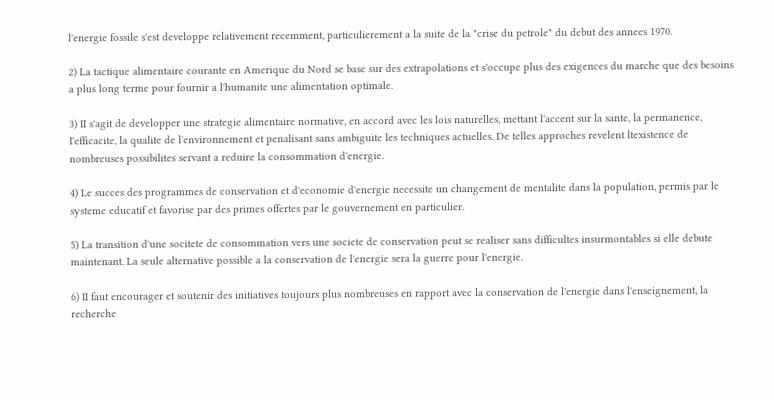l'energie fossile s'est developpe relativement recemment, particulierement a la suite de la "crise du petrole" du debut des annees 1970.

2) La tactique alimentaire courante en Amerique du Nord se base sur des extrapolations et s'occupe plus des exigences du marche que des besoins a plus long terme pour fournir a l'humanite une alimentation optimale.

3) II s'agit de developper une strategie alimentaire normative, en accord avec les lois naturelles, mettant l'accent sur la sante, la permanence, I'efficacite, la qualite de l'environnement et penalisant sans ambiguite les techniques actuelles. De telles approches revelent ltexistence de nombreuses possibilites servant a reduire la consommation d'energie.

4) Le succes des programmes de conservation et d'economie d'energie necessite un changement de mentalite dans la population, permis par le systeme educatif et favorise par des primes offertes par le gouvernement en particulier.

5) La transition d'une socitete de consommation vers une societe de conservation peut se realiser sans difficultes insurmontables si elle debute maintenant. La seule alternative possible a la conservation de l'energie sera la guerre pour l'energie.

6) II faut encourager et soutenir des initiatives toujours plus nombreuses en rapport avec la conservation de l'energie dans l'enseignement, la recherche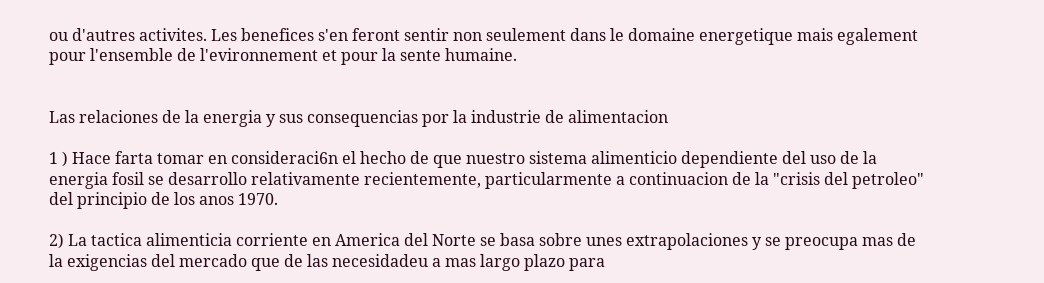ou d'autres activites. Les benefices s'en feront sentir non seulement dans le domaine energetique mais egalement pour l'ensemble de l'evironnement et pour la sente humaine.


Las relaciones de la energia y sus consequencias por la industrie de alimentacion

1 ) Hace farta tomar en consideraci6n el hecho de que nuestro sistema alimenticio dependiente del uso de la energia fosil se desarrollo relativamente recientemente, particularmente a continuacion de la "crisis del petroleo" del principio de los anos 1970.

2) La tactica alimenticia corriente en America del Norte se basa sobre unes extrapolaciones y se preocupa mas de la exigencias del mercado que de las necesidadeu a mas largo plazo para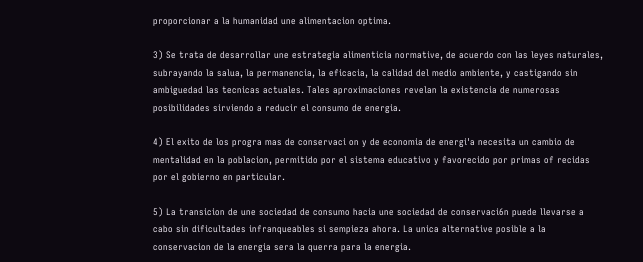proporcionar a la humanidad une alimentacion optima.

3) Se trata de desarrollar une estrategia alimenticia normative, de acuerdo con las leyes naturales, subrayando la salua, la permanencia, la eficacia, la calidad del medio ambiente, y castigando sin ambiguedad las tecnicas actuales. Tales aproximaciones revelan la existencia de numerosas posibilidades sirviendo a reducir el consumo de energia.

4) El exito de los progra mas de conservaci on y de economia de energi'a necesita un cambio de mentalidad en la poblacion, permitido por el sistema educativo y favorecido por primas of recidas por el gobierno en particular.

5) La transicion de une sociedad de consumo hacia une sociedad de conservaci6n puede llevarse a cabo sin dificultades infranqueables si sempieza ahora. La unica alternative posible a la conservacion de la energia sera la querra para la energia.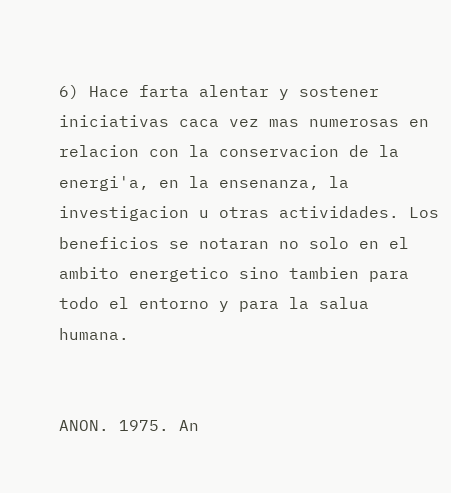6) Hace farta alentar y sostener iniciativas caca vez mas numerosas en relacion con la conservacion de la energi'a, en la ensenanza, la investigacion u otras actividades. Los beneficios se notaran no solo en el ambito energetico sino tambien para todo el entorno y para la salua humana.


ANON. 1975. An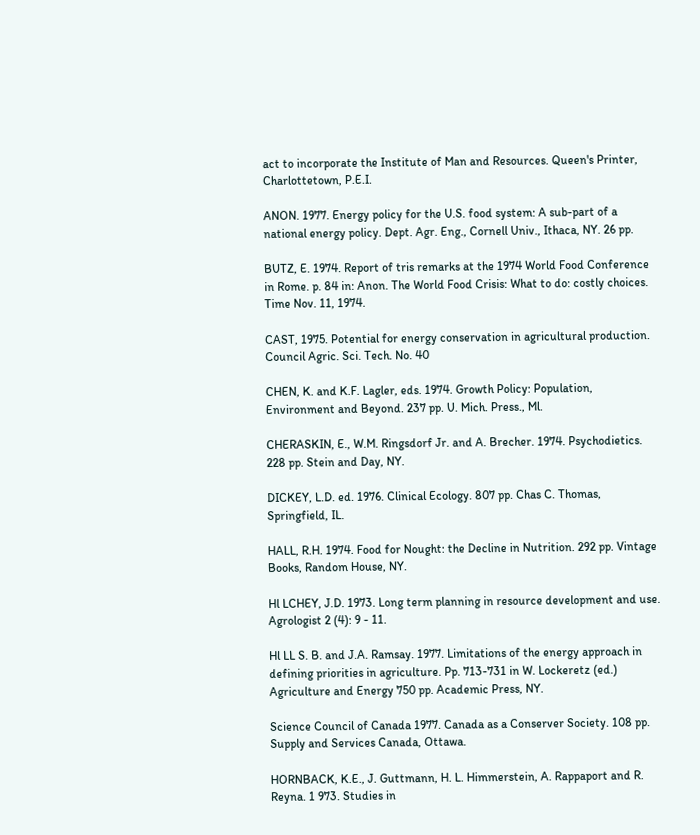act to incorporate the Institute of Man and Resources. Queen's Printer, Charlottetown, P.E.I.

ANON. 1977. Energy policy for the U.S. food system: A sub-part of a national energy policy. Dept. Agr. Eng., Cornell Univ., Ithaca, NY. 26 pp.

BUTZ, E. 1974. Report of tris remarks at the 1974 World Food Conference in Rome. p. 84 in: Anon. The World Food Crisis: What to do: costly choices. Time Nov. 11, 1974.

CAST, 1975. Potential for energy conservation in agricultural production. Council Agric. Sci. Tech. No. 40

CHEN, K. and K.F. Lagler, eds. 1974. Growth Policy: Population, Environment and Beyond. 237 pp. U. Mich. Press., Ml.

CHERASKIN, E., W.M. Ringsdorf Jr. and A. Brecher. 1974. Psychodietics. 228 pp. Stein and Day, NY.

DICKEY, L.D. ed. 1976. Clinical Ecology. 807 pp. Chas C. Thomas, Springfield, IL.

HALL, R.H. 1974. Food for Nought: the Decline in Nutrition. 292 pp. Vintage Books, Random House, NY.

Hl LCHEY, J.D. 1973. Long term planning in resource development and use. Agrologist 2 (4): 9 - 11.

Hl LL S. B. and J.A. Ramsay. 1977. Limitations of the energy approach in defining priorities in agriculture. Pp. 713-731 in W. Lockeretz (ed.) Agriculture and Energy 750 pp. Academic Press, NY.

Science Council of Canada 1977. Canada as a Conserver Society. 108 pp. Supply and Services Canada, Ottawa.

HORNBACK, K.E., J. Guttmann, H. L. Himmerstein, A. Rappaport and R. Reyna. 1 973. Studies in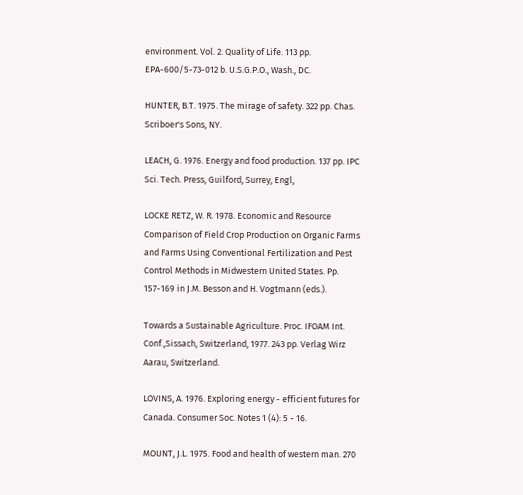environment. Vol. 2. Quality of Life. 113 pp. EPA-600/5-73-012 b. U.S.G.P.O., Wash., DC.

HUNTER, B.T. 1975. The mirage of safety. 322 pp. Chas. Scriboer's Sons, NY.

LEACH, G. 1976. Energy and food production. 137 pp. IPC Sci. Tech. Press, Guilford, Surrey, Engl,

LOCKE RETZ, W. R. 1978. Economic and Resource Comparison of Field Crop Production on Organic Farms and Farms Using Conventional Fertilization and Pest Control Methods in Midwestern United States. Pp. 157-169 in J.M. Besson and H. Vogtmann (eds.).

Towards a Sustainable Agriculture. Proc. IFOAM Int. Conf.,Sissach, Switzerland, 1977. 243 pp. Verlag Wirz Aarau, Switzerland.

LOVINS, A. 1976. Exploring energy - efficient futures for Canada. Consumer Soc. Notes 1 (4): 5 - 16.

MOUNT, J.L. 1975. Food and health of western man. 270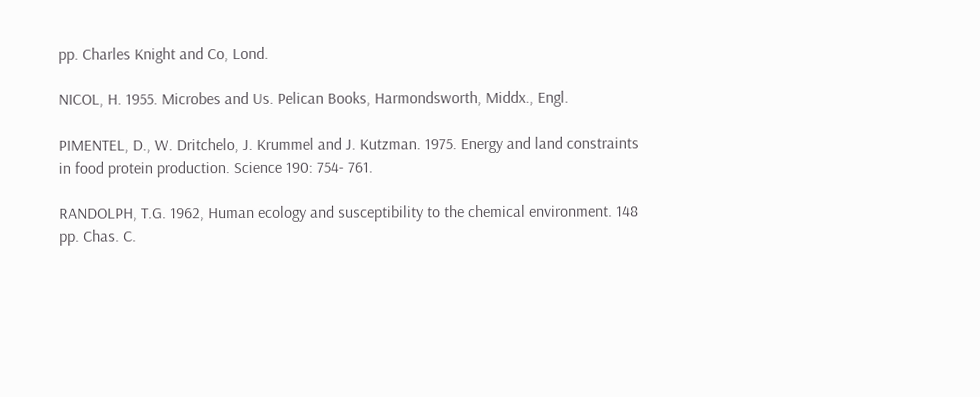pp. Charles Knight and Co, Lond.

NICOL, H. 1955. Microbes and Us. Pelican Books, Harmondsworth, Middx., Engl.

PIMENTEL, D., W. Dritchelo, J. Krummel and J. Kutzman. 1975. Energy and land constraints in food protein production. Science 190: 754- 761.

RANDOLPH, T.G. 1962, Human ecology and susceptibility to the chemical environment. 148 pp. Chas. C.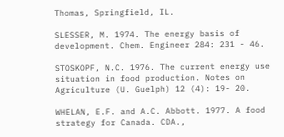Thomas, Springfield, IL.

SLESSER, M. 1974. The energy basis of development. Chem. Engineer 284: 231 - 46.

STOSKOPF, N.C. 1976. The current energy use situation in food production. Notes on Agriculture (U. Guelph) 12 (4): 19- 20.

WHELAN, E.F. and A.C. Abbott. 1977. A food strategy for Canada. CDA.,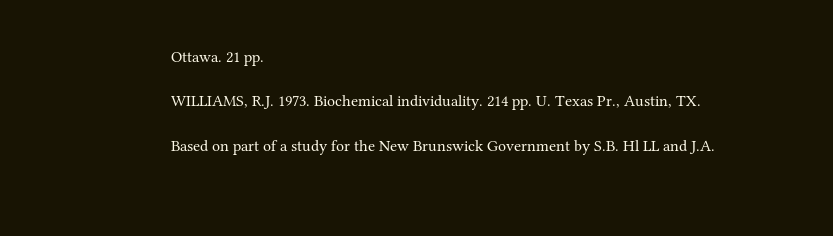Ottawa. 21 pp.

WILLIAMS, R.J. 1973. Biochemical individuality. 214 pp. U. Texas Pr., Austin, TX.

Based on part of a study for the New Brunswick Government by S.B. Hl LL and J.A.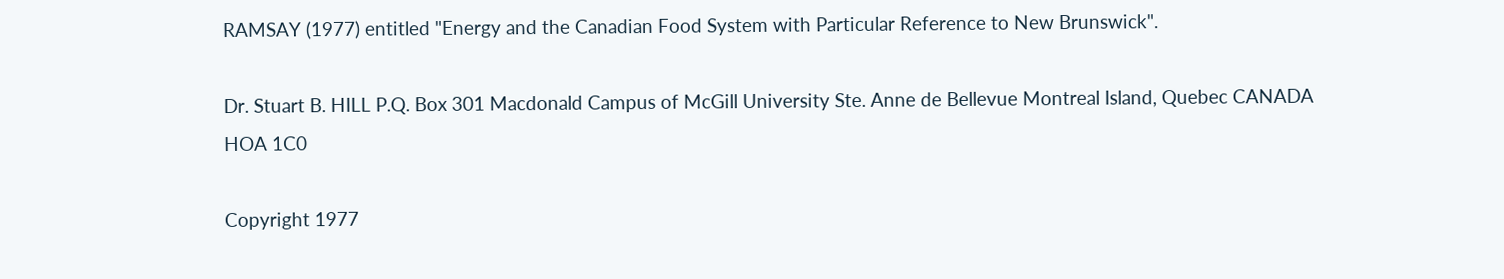RAMSAY (1977) entitled "Energy and the Canadian Food System with Particular Reference to New Brunswick".

Dr. Stuart B. HILL P.Q. Box 301 Macdonald Campus of McGill University Ste. Anne de Bellevue Montreal Island, Quebec CANADA HOA 1C0

Copyright 1977